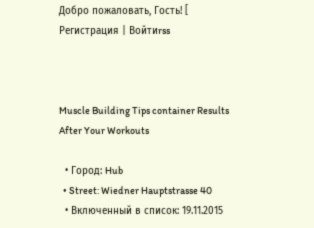Добро пожаловать, Гость! [ Регистрация | Войтиrss



Muscle Building Tips container Results After Your Workouts

  • Город: Hub
  • Street: Wiedner Hauptstrasse 40
  • Включенный в список: 19.11.2015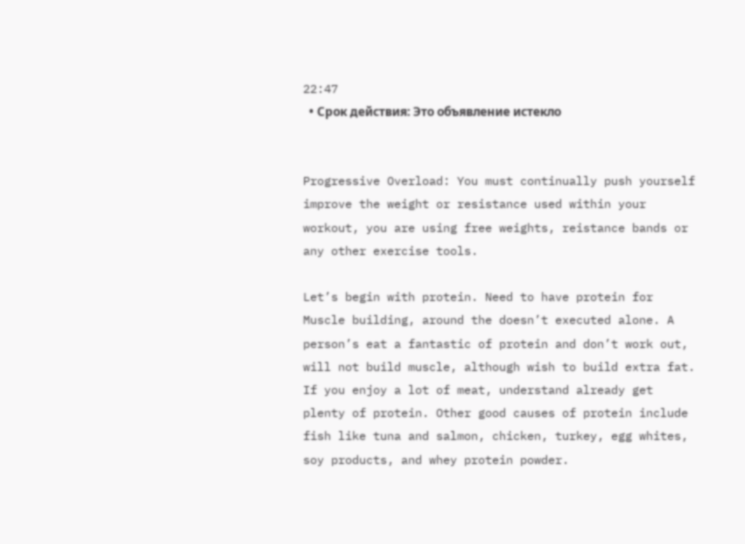22:47
  • Срок действия: Это объявление истекло


Progressive Overload: You must continually push yourself improve the weight or resistance used within your workout, you are using free weights, reistance bands or any other exercise tools.

Let’s begin with protein. Need to have protein for Muscle building, around the doesn’t executed alone. A person’s eat a fantastic of protein and don’t work out, will not build muscle, although wish to build extra fat. If you enjoy a lot of meat, understand already get plenty of protein. Other good causes of protein include fish like tuna and salmon, chicken, turkey, egg whites, soy products, and whey protein powder.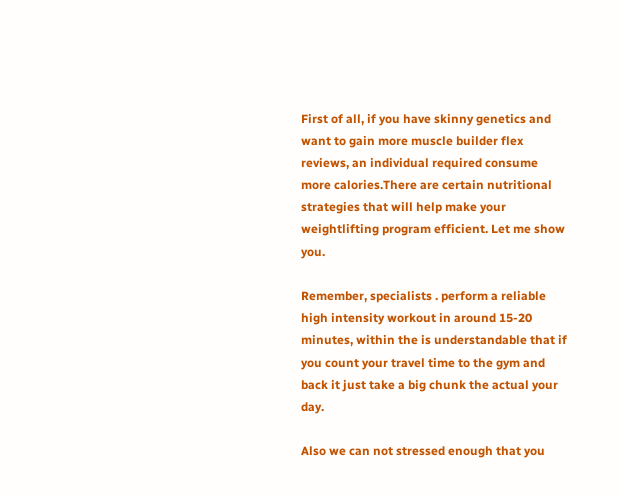First of all, if you have skinny genetics and want to gain more muscle builder flex reviews, an individual required consume more calories.There are certain nutritional strategies that will help make your weightlifting program efficient. Let me show you.

Remember, specialists . perform a reliable high intensity workout in around 15-20 minutes, within the is understandable that if you count your travel time to the gym and back it just take a big chunk the actual your day.

Also we can not stressed enough that you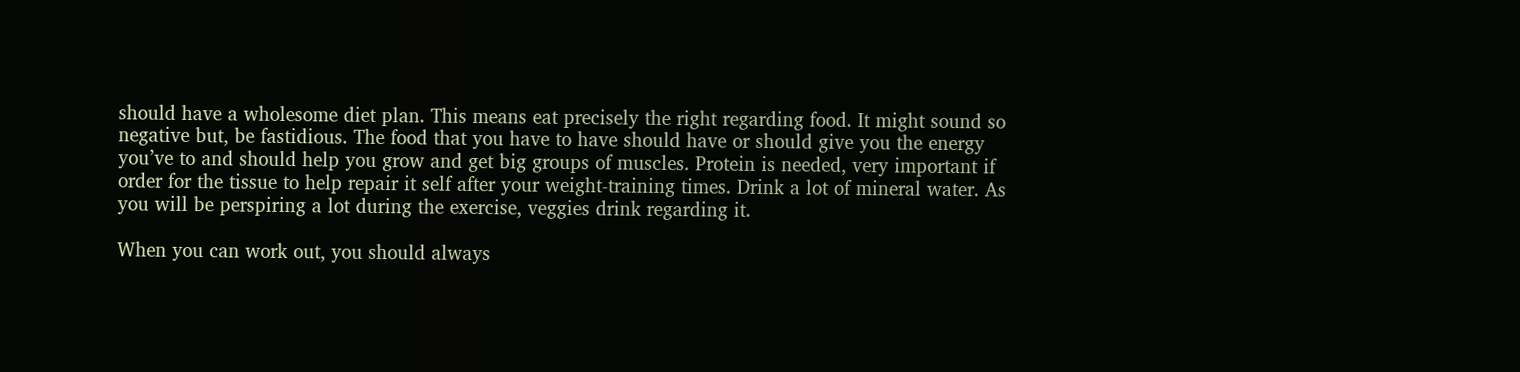should have a wholesome diet plan. This means eat precisely the right regarding food. It might sound so negative but, be fastidious. The food that you have to have should have or should give you the energy you’ve to and should help you grow and get big groups of muscles. Protein is needed, very important if order for the tissue to help repair it self after your weight-training times. Drink a lot of mineral water. As you will be perspiring a lot during the exercise, veggies drink regarding it.

When you can work out, you should always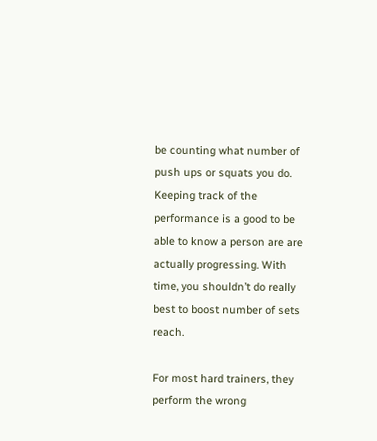be counting what number of push ups or squats you do. Keeping track of the performance is a good to be able to know a person are are actually progressing. With time, you shouldn’t do really best to boost number of sets reach.

For most hard trainers, they perform the wrong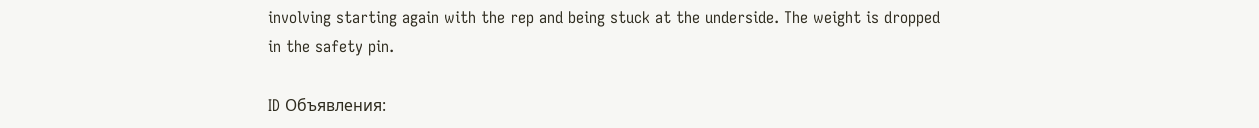involving starting again with the rep and being stuck at the underside. The weight is dropped in the safety pin.

ID Объявления: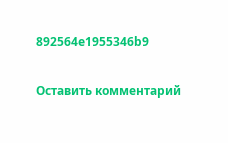892564e1955346b9

Оставить комментарий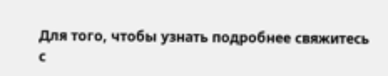Для того, чтобы узнать подробнее свяжитесь с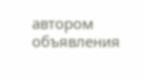автором объявления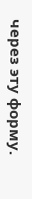через эту форму.